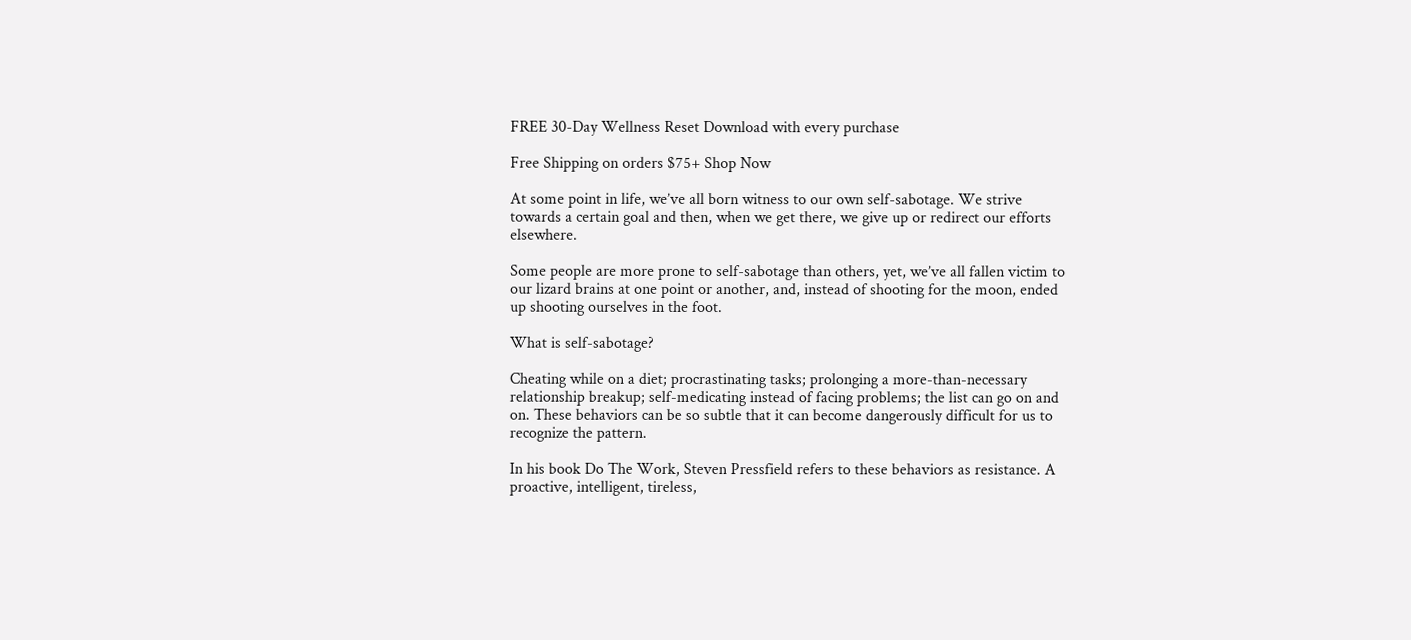FREE 30-Day Wellness Reset Download with every purchase

Free Shipping on orders $75+ Shop Now

At some point in life, we’ve all born witness to our own self-sabotage. We strive towards a certain goal and then, when we get there, we give up or redirect our efforts elsewhere.

Some people are more prone to self-sabotage than others, yet, we’ve all fallen victim to our lizard brains at one point or another, and, instead of shooting for the moon, ended up shooting ourselves in the foot.

What is self-sabotage?

Cheating while on a diet; procrastinating tasks; prolonging a more-than-necessary relationship breakup; self-medicating instead of facing problems; the list can go on and on. These behaviors can be so subtle that it can become dangerously difficult for us to recognize the pattern.

In his book Do The Work, Steven Pressfield refers to these behaviors as resistance. A proactive, intelligent, tireless,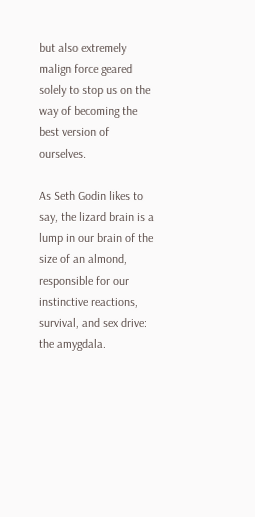but also extremely malign force geared solely to stop us on the way of becoming the best version of ourselves.

As Seth Godin likes to say, the lizard brain is a lump in our brain of the size of an almond, responsible for our instinctive reactions, survival, and sex drive: the amygdala.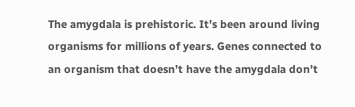The amygdala is prehistoric. It’s been around living organisms for millions of years. Genes connected to an organism that doesn’t have the amygdala don’t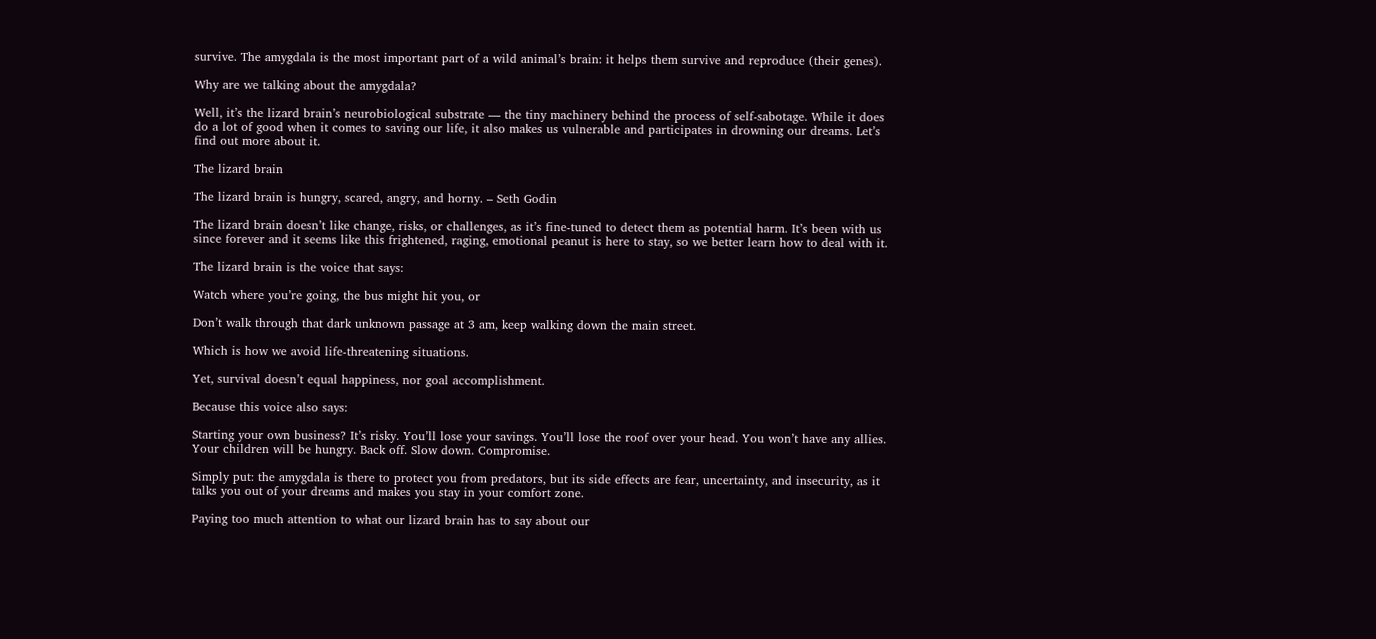survive. The amygdala is the most important part of a wild animal’s brain: it helps them survive and reproduce (their genes).

Why are we talking about the amygdala?

Well, it’s the lizard brain’s neurobiological substrate — the tiny machinery behind the process of self-sabotage. While it does do a lot of good when it comes to saving our life, it also makes us vulnerable and participates in drowning our dreams. Let’s find out more about it.

The lizard brain

The lizard brain is hungry, scared, angry, and horny. – Seth Godin

The lizard brain doesn’t like change, risks, or challenges, as it’s fine-tuned to detect them as potential harm. It’s been with us since forever and it seems like this frightened, raging, emotional peanut is here to stay, so we better learn how to deal with it.

The lizard brain is the voice that says:

Watch where you’re going, the bus might hit you, or

Don’t walk through that dark unknown passage at 3 am, keep walking down the main street.

Which is how we avoid life-threatening situations.

Yet, survival doesn’t equal happiness, nor goal accomplishment.

Because this voice also says:

Starting your own business? It’s risky. You’ll lose your savings. You’ll lose the roof over your head. You won’t have any allies. Your children will be hungry. Back off. Slow down. Compromise.

Simply put: the amygdala is there to protect you from predators, but its side effects are fear, uncertainty, and insecurity, as it talks you out of your dreams and makes you stay in your comfort zone.

Paying too much attention to what our lizard brain has to say about our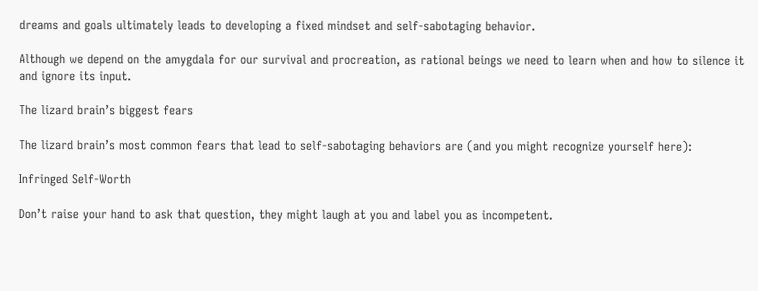dreams and goals ultimately leads to developing a fixed mindset and self-sabotaging behavior.

Although we depend on the amygdala for our survival and procreation, as rational beings we need to learn when and how to silence it and ignore its input.

The lizard brain’s biggest fears

The lizard brain’s most common fears that lead to self-sabotaging behaviors are (and you might recognize yourself here):

Infringed Self-Worth

Don’t raise your hand to ask that question, they might laugh at you and label you as incompetent.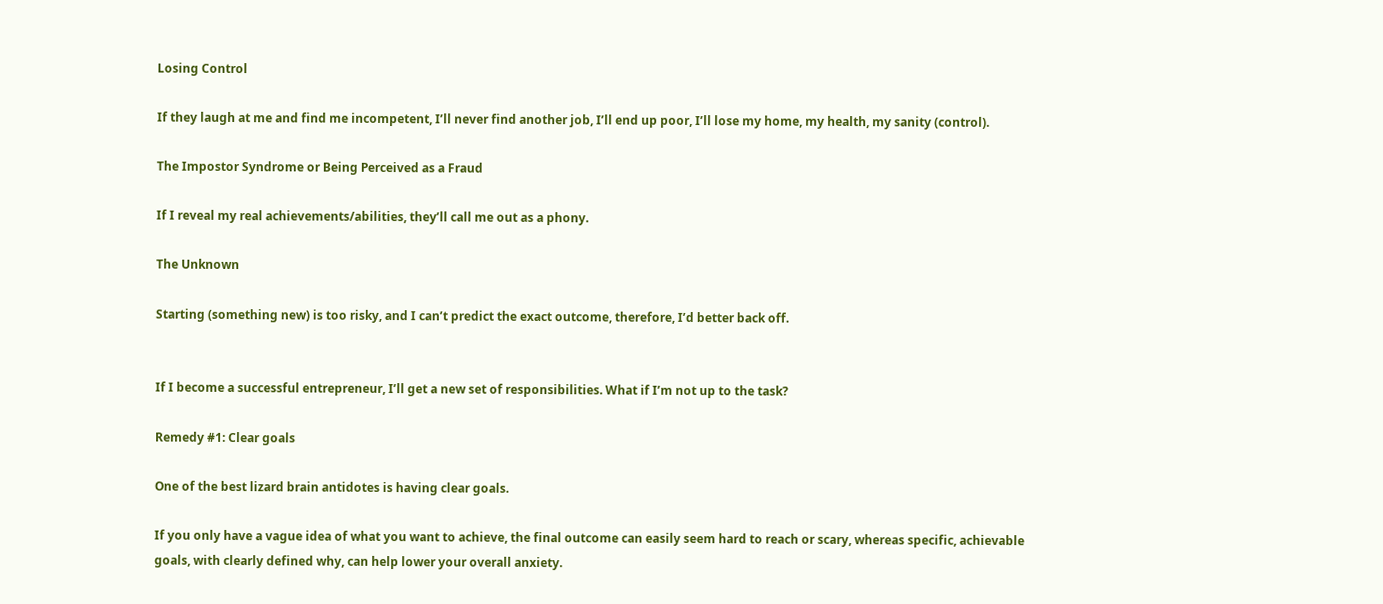Losing Control

If they laugh at me and find me incompetent, I’ll never find another job, I’ll end up poor, I’ll lose my home, my health, my sanity (control).

The Impostor Syndrome or Being Perceived as a Fraud

If I reveal my real achievements/abilities, they’ll call me out as a phony.

The Unknown

Starting (something new) is too risky, and I can’t predict the exact outcome, therefore, I’d better back off.


If I become a successful entrepreneur, I’ll get a new set of responsibilities. What if I’m not up to the task?

Remedy #1: Clear goals

One of the best lizard brain antidotes is having clear goals.

If you only have a vague idea of what you want to achieve, the final outcome can easily seem hard to reach or scary, whereas specific, achievable goals, with clearly defined why, can help lower your overall anxiety.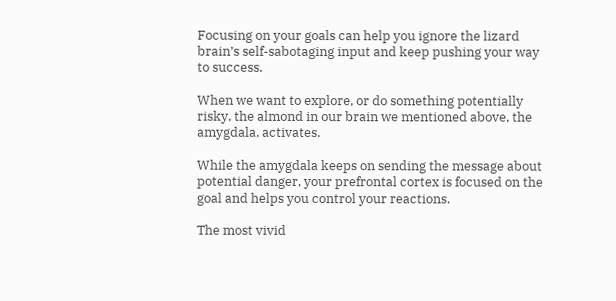Focusing on your goals can help you ignore the lizard brain’s self-sabotaging input and keep pushing your way to success.

When we want to explore, or do something potentially risky, the almond in our brain we mentioned above, the amygdala, activates.

While the amygdala keeps on sending the message about potential danger, your prefrontal cortex is focused on the goal and helps you control your reactions.

The most vivid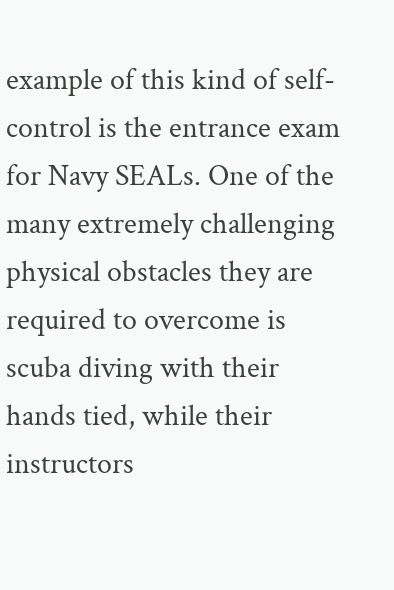example of this kind of self-control is the entrance exam for Navy SEALs. One of the many extremely challenging physical obstacles they are required to overcome is scuba diving with their hands tied, while their instructors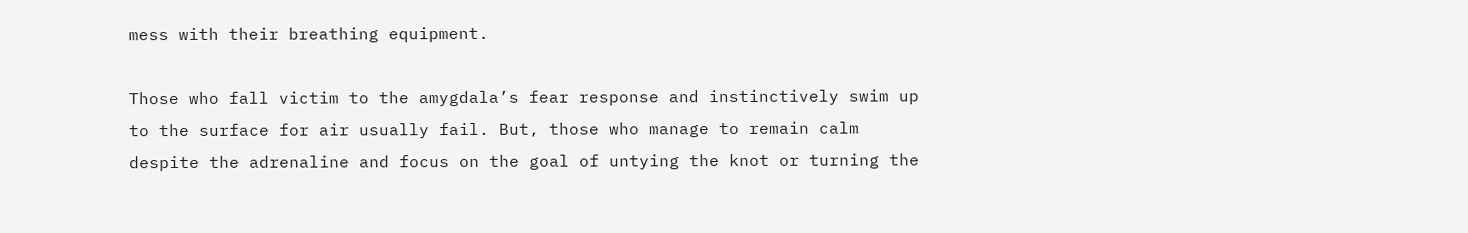mess with their breathing equipment.

Those who fall victim to the amygdala’s fear response and instinctively swim up to the surface for air usually fail. But, those who manage to remain calm despite the adrenaline and focus on the goal of untying the knot or turning the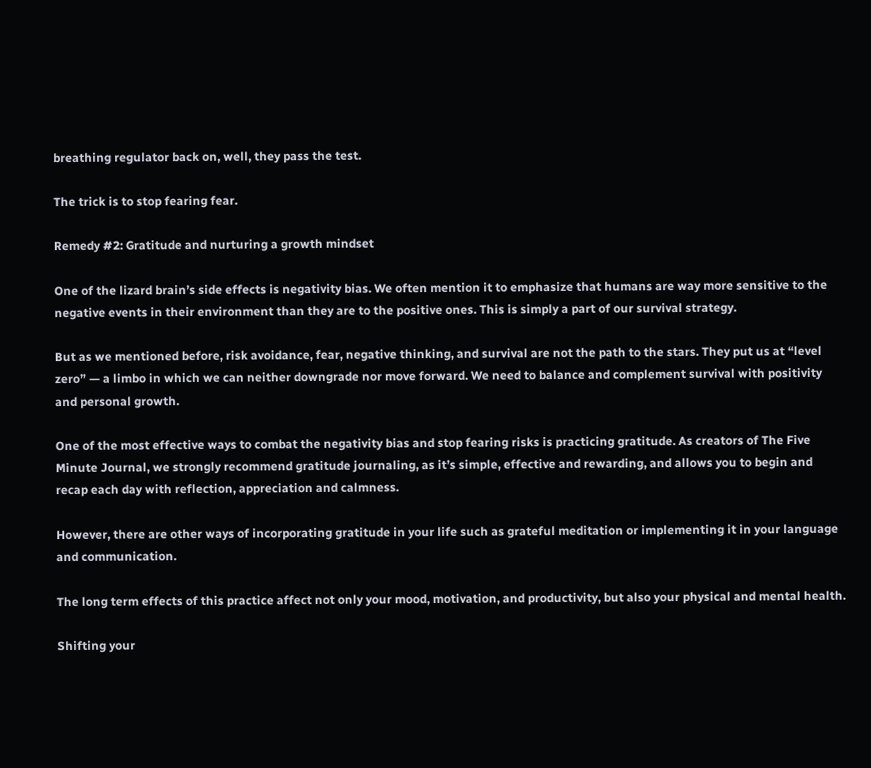breathing regulator back on, well, they pass the test.

The trick is to stop fearing fear.

Remedy #2: Gratitude and nurturing a growth mindset

One of the lizard brain’s side effects is negativity bias. We often mention it to emphasize that humans are way more sensitive to the negative events in their environment than they are to the positive ones. This is simply a part of our survival strategy.

But as we mentioned before, risk avoidance, fear, negative thinking, and survival are not the path to the stars. They put us at “level zero” — a limbo in which we can neither downgrade nor move forward. We need to balance and complement survival with positivity and personal growth.

One of the most effective ways to combat the negativity bias and stop fearing risks is practicing gratitude. As creators of The Five Minute Journal, we strongly recommend gratitude journaling, as it’s simple, effective and rewarding, and allows you to begin and recap each day with reflection, appreciation and calmness.

However, there are other ways of incorporating gratitude in your life such as grateful meditation or implementing it in your language and communication.

The long term effects of this practice affect not only your mood, motivation, and productivity, but also your physical and mental health.

Shifting your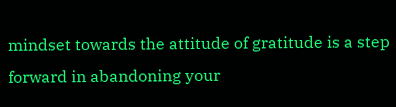mindset towards the attitude of gratitude is a step forward in abandoning your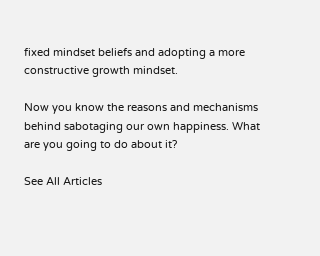fixed mindset beliefs and adopting a more constructive growth mindset.

Now you know the reasons and mechanisms behind sabotaging our own happiness. What are you going to do about it?

See All Articles